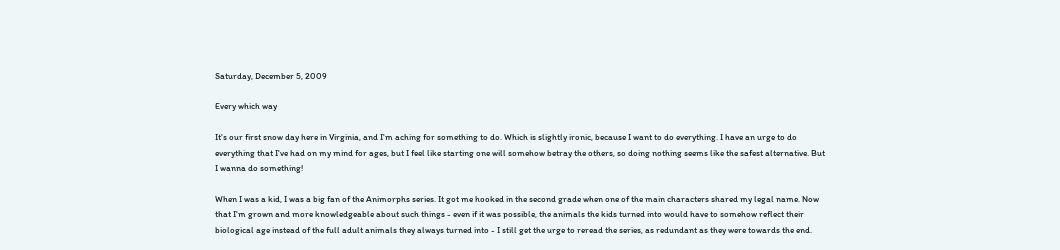Saturday, December 5, 2009

Every which way

It's our first snow day here in Virginia, and I'm aching for something to do. Which is slightly ironic, because I want to do everything. I have an urge to do everything that I've had on my mind for ages, but I feel like starting one will somehow betray the others, so doing nothing seems like the safest alternative. But I wanna do something!

When I was a kid, I was a big fan of the Animorphs series. It got me hooked in the second grade when one of the main characters shared my legal name. Now that I'm grown and more knowledgeable about such things - even if it was possible, the animals the kids turned into would have to somehow reflect their biological age instead of the full adult animals they always turned into - I still get the urge to reread the series, as redundant as they were towards the end.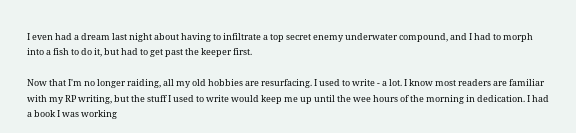I even had a dream last night about having to infiltrate a top secret enemy underwater compound, and I had to morph into a fish to do it, but had to get past the keeper first.

Now that I'm no longer raiding, all my old hobbies are resurfacing. I used to write - a lot. I know most readers are familiar with my RP writing, but the stuff I used to write would keep me up until the wee hours of the morning in dedication. I had a book I was working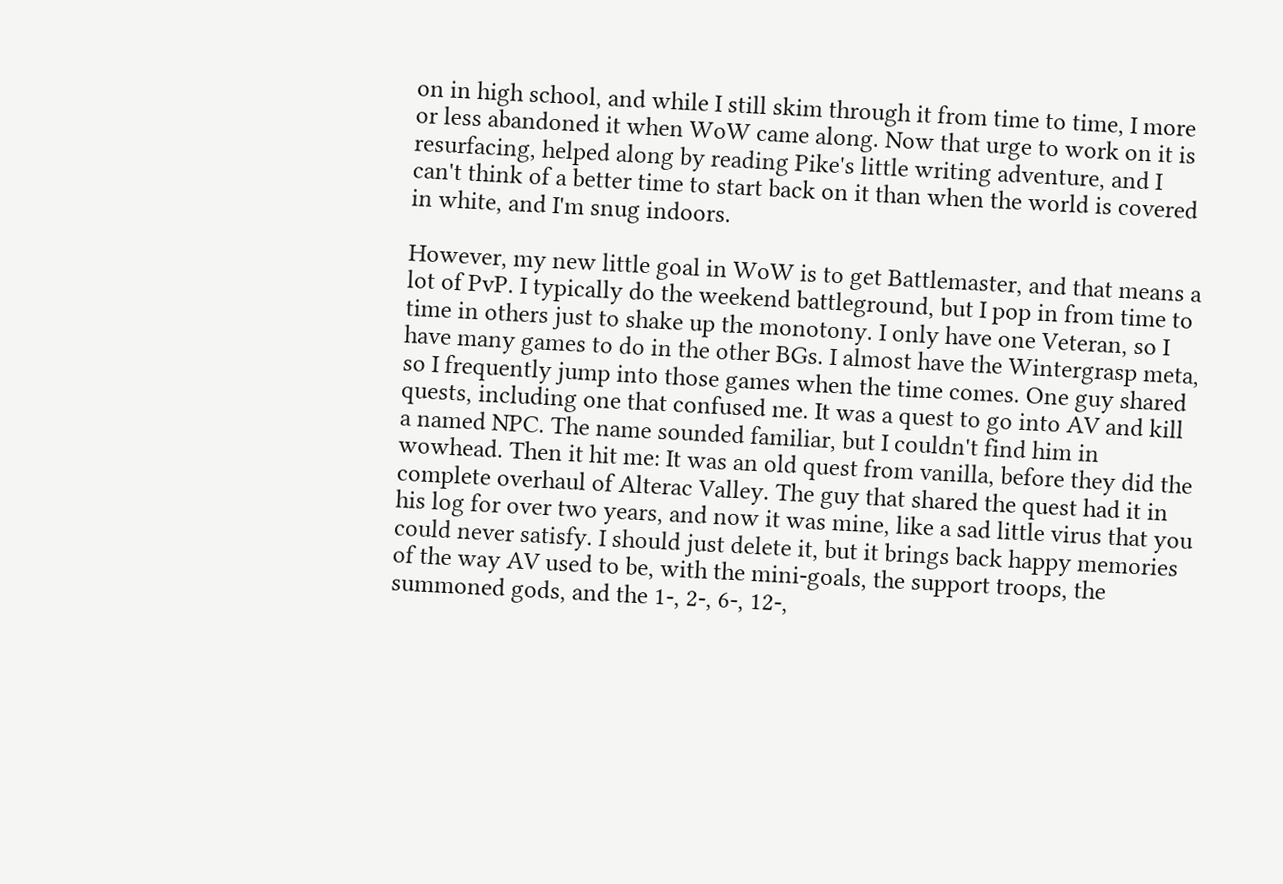on in high school, and while I still skim through it from time to time, I more or less abandoned it when WoW came along. Now that urge to work on it is resurfacing, helped along by reading Pike's little writing adventure, and I can't think of a better time to start back on it than when the world is covered in white, and I'm snug indoors.

However, my new little goal in WoW is to get Battlemaster, and that means a lot of PvP. I typically do the weekend battleground, but I pop in from time to time in others just to shake up the monotony. I only have one Veteran, so I have many games to do in the other BGs. I almost have the Wintergrasp meta, so I frequently jump into those games when the time comes. One guy shared quests, including one that confused me. It was a quest to go into AV and kill a named NPC. The name sounded familiar, but I couldn't find him in wowhead. Then it hit me: It was an old quest from vanilla, before they did the complete overhaul of Alterac Valley. The guy that shared the quest had it in his log for over two years, and now it was mine, like a sad little virus that you could never satisfy. I should just delete it, but it brings back happy memories of the way AV used to be, with the mini-goals, the support troops, the summoned gods, and the 1-, 2-, 6-, 12-,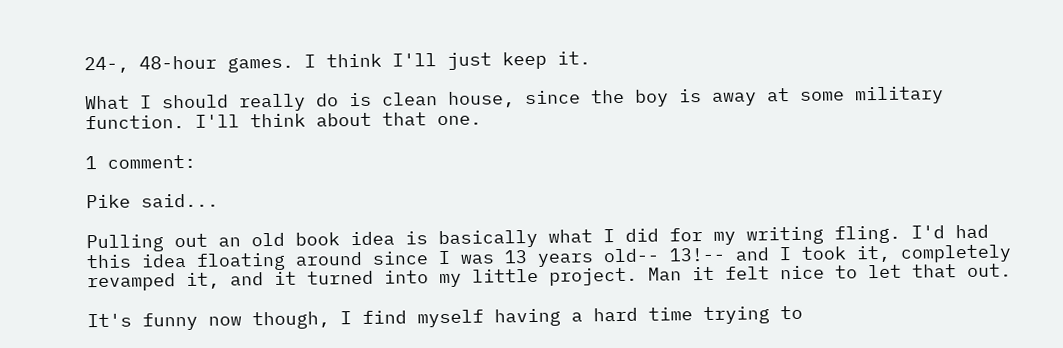24-, 48-hour games. I think I'll just keep it.

What I should really do is clean house, since the boy is away at some military function. I'll think about that one.

1 comment:

Pike said...

Pulling out an old book idea is basically what I did for my writing fling. I'd had this idea floating around since I was 13 years old-- 13!-- and I took it, completely revamped it, and it turned into my little project. Man it felt nice to let that out.

It's funny now though, I find myself having a hard time trying to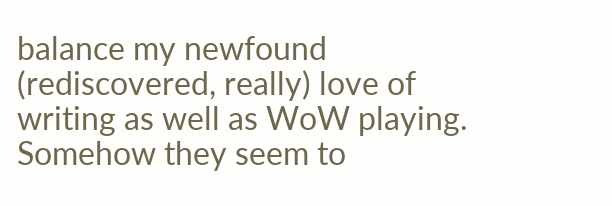balance my newfound (rediscovered, really) love of writing as well as WoW playing. Somehow they seem to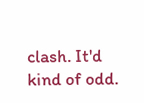clash. It'd kind of odd.